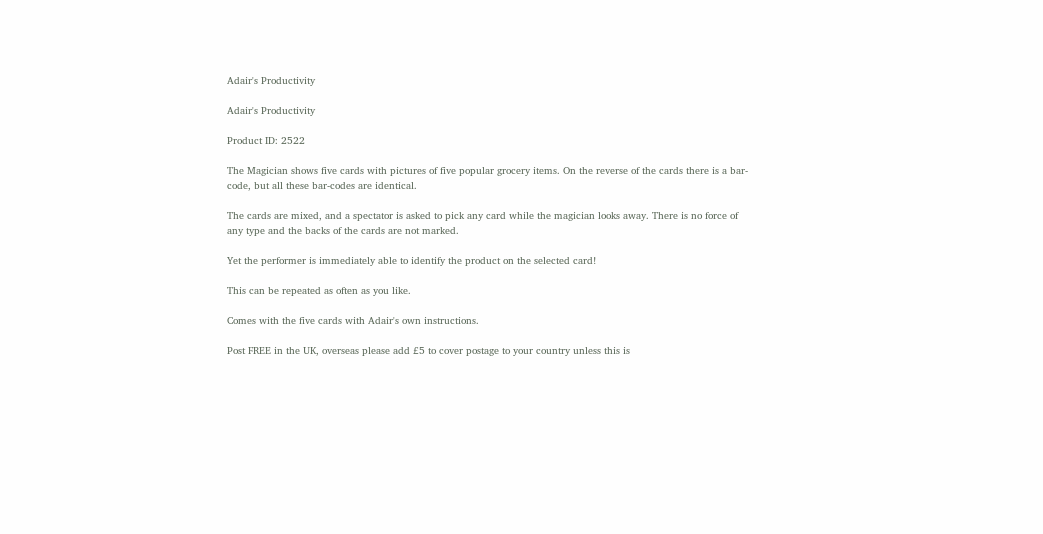Adair's Productivity

Adair's Productivity

Product ID: 2522

The Magician shows five cards with pictures of five popular grocery items. On the reverse of the cards there is a bar-code, but all these bar-codes are identical.

The cards are mixed, and a spectator is asked to pick any card while the magician looks away. There is no force of any type and the backs of the cards are not marked.

Yet the performer is immediately able to identify the product on the selected card!

This can be repeated as often as you like.

Comes with the five cards with Adair's own instructions.

Post FREE in the UK, overseas please add £5 to cover postage to your country unless this is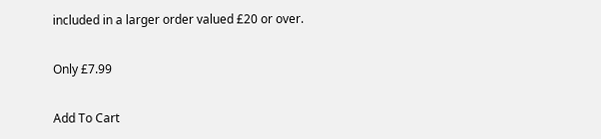included in a larger order valued £20 or over.

Only £7.99

Add To Cart